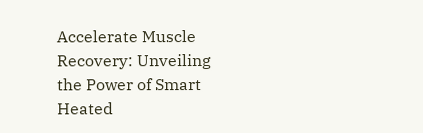Accelerate Muscle Recovery: Unveiling the Power of Smart Heated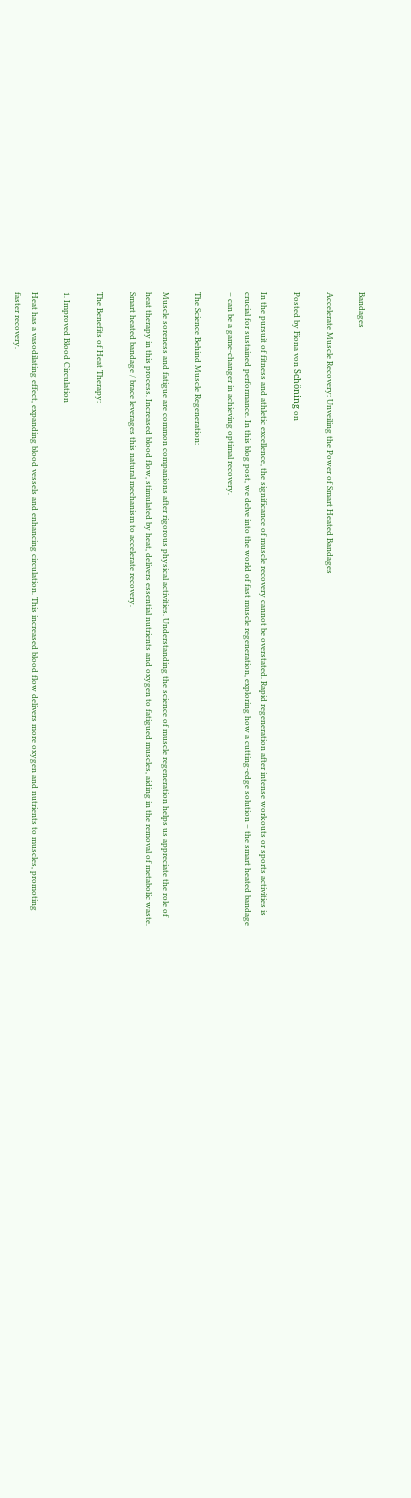Bandages

Accelerate Muscle Recovery: Unveiling the Power of Smart Heated Bandages

Posted by Fiona von Schöning on

In the pursuit of fitness and athletic excellence, the significance of muscle recovery cannot be overstated. Rapid regeneration after intense workouts or sports activities is crucial for sustained performance. In this blog post, we delve into the world of fast muscle regeneration, exploring how a cutting-edge solution – the smart heated bandage – can be a game-changer in achieving optimal recovery.

The Science Behind Muscle Regeneration:

Muscle soreness and fatigue are common companions after rigorous physical activities. Understanding the science of muscle regeneration helps us appreciate the role of heat therapy in this process. Increased blood flow, stimulated by heat, delivers essential nutrients and oxygen to fatigued muscles, aiding in the removal of metabolic waste. Smart heated bandage / brace leverages this natural mechanism to accelerate recovery.

The Benefits of Heat Therapy:

1. Improved Blood Circulation

Heat has a vasodilating effect, expanding blood vessels and enhancing circulation. This increased blood flow delivers more oxygen and nutrients to muscles, promoting faster recovery.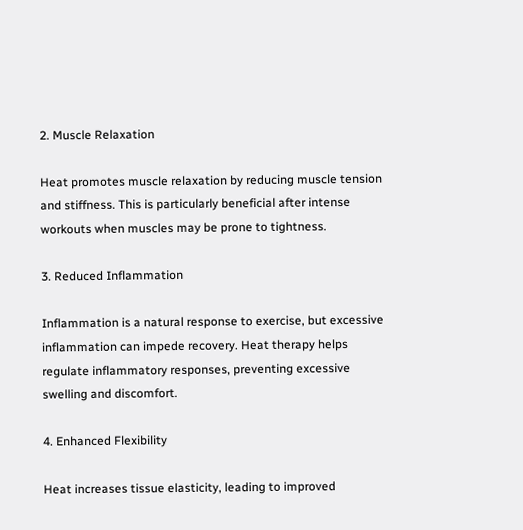2. Muscle Relaxation

Heat promotes muscle relaxation by reducing muscle tension and stiffness. This is particularly beneficial after intense workouts when muscles may be prone to tightness.

3. Reduced Inflammation

Inflammation is a natural response to exercise, but excessive inflammation can impede recovery. Heat therapy helps regulate inflammatory responses, preventing excessive swelling and discomfort.

4. Enhanced Flexibility

Heat increases tissue elasticity, leading to improved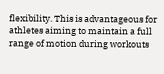flexibility. This is advantageous for athletes aiming to maintain a full range of motion during workouts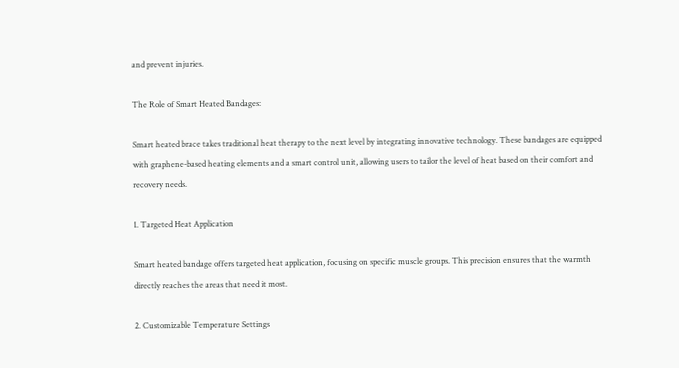and prevent injuries.

The Role of Smart Heated Bandages:

Smart heated brace takes traditional heat therapy to the next level by integrating innovative technology. These bandages are equipped with graphene-based heating elements and a smart control unit, allowing users to tailor the level of heat based on their comfort and recovery needs.

1. Targeted Heat Application

Smart heated bandage offers targeted heat application, focusing on specific muscle groups. This precision ensures that the warmth directly reaches the areas that need it most.

2. Customizable Temperature Settings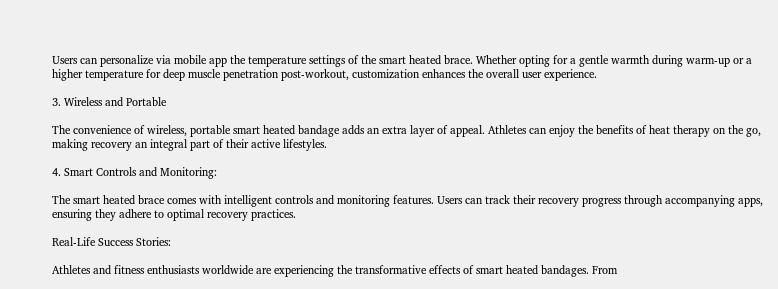Users can personalize via mobile app the temperature settings of the smart heated brace. Whether opting for a gentle warmth during warm-up or a higher temperature for deep muscle penetration post-workout, customization enhances the overall user experience.

3. Wireless and Portable

The convenience of wireless, portable smart heated bandage adds an extra layer of appeal. Athletes can enjoy the benefits of heat therapy on the go, making recovery an integral part of their active lifestyles.

4. Smart Controls and Monitoring:

The smart heated brace comes with intelligent controls and monitoring features. Users can track their recovery progress through accompanying apps, ensuring they adhere to optimal recovery practices.

Real-Life Success Stories:

Athletes and fitness enthusiasts worldwide are experiencing the transformative effects of smart heated bandages. From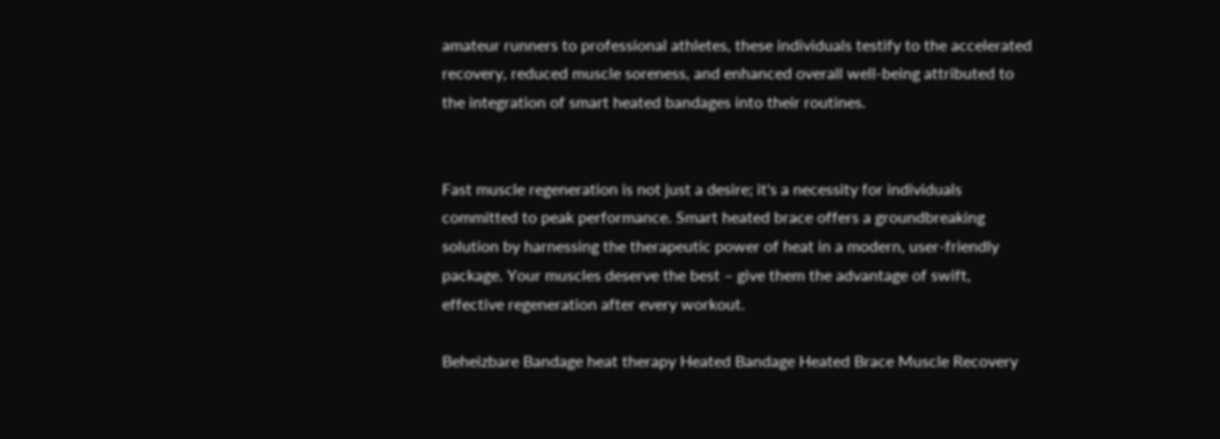amateur runners to professional athletes, these individuals testify to the accelerated recovery, reduced muscle soreness, and enhanced overall well-being attributed to the integration of smart heated bandages into their routines.


Fast muscle regeneration is not just a desire; it's a necessity for individuals committed to peak performance. Smart heated brace offers a groundbreaking solution by harnessing the therapeutic power of heat in a modern, user-friendly package. Your muscles deserve the best – give them the advantage of swift, effective regeneration after every workout.

Beheizbare Bandage heat therapy Heated Bandage Heated Brace Muscle Recovery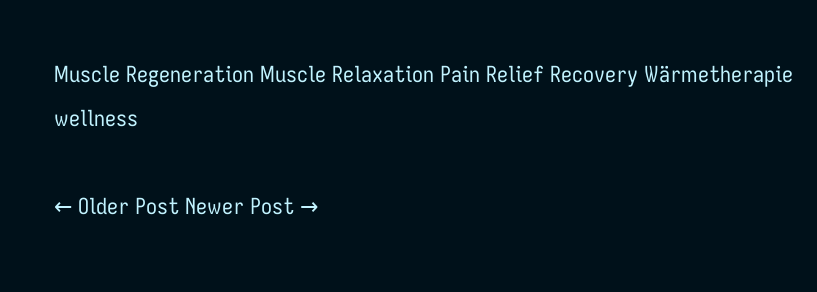Muscle Regeneration Muscle Relaxation Pain Relief Recovery Wärmetherapie wellness

← Older Post Newer Post →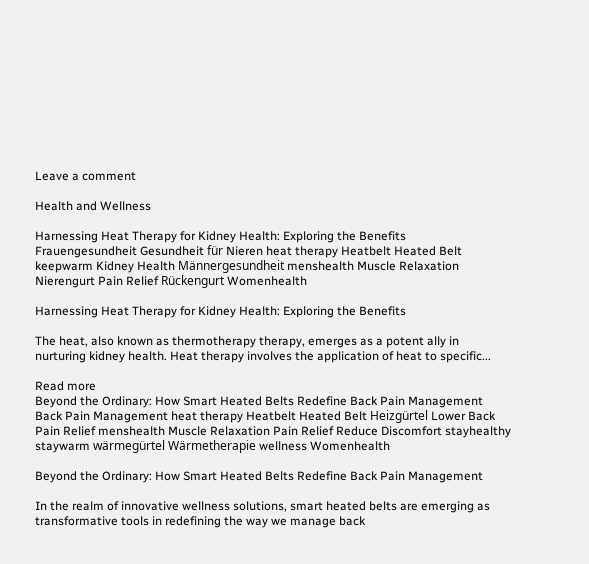Leave a comment

Health and Wellness

Harnessing Heat Therapy for Kidney Health: Exploring the Benefits
Frauengesundheit Gesundheit für Nieren heat therapy Heatbelt Heated Belt keepwarm Kidney Health Männergesundheit menshealth Muscle Relaxation Nierengurt Pain Relief Rückengurt Womenhealth

Harnessing Heat Therapy for Kidney Health: Exploring the Benefits

The heat, also known as thermotherapy therapy, emerges as a potent ally in nurturing kidney health. Heat therapy involves the application of heat to specific...

Read more
Beyond the Ordinary: How Smart Heated Belts Redefine Back Pain Management
Back Pain Management heat therapy Heatbelt Heated Belt Heizgürtel Lower Back Pain Relief menshealth Muscle Relaxation Pain Relief Reduce Discomfort stayhealthy staywarm wärmegürtel Wärmetherapie wellness Womenhealth

Beyond the Ordinary: How Smart Heated Belts Redefine Back Pain Management

In the realm of innovative wellness solutions, smart heated belts are emerging as transformative tools in redefining the way we manage back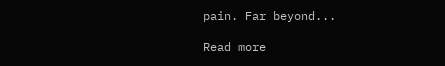pain. Far beyond...

Read more